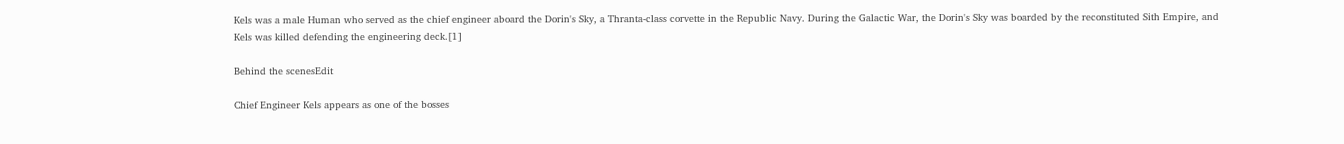Kels was a male Human who served as the chief engineer aboard the Dorin's Sky, a Thranta-class corvette in the Republic Navy. During the Galactic War, the Dorin's Sky was boarded by the reconstituted Sith Empire, and Kels was killed defending the engineering deck.[1]

Behind the scenesEdit

Chief Engineer Kels appears as one of the bosses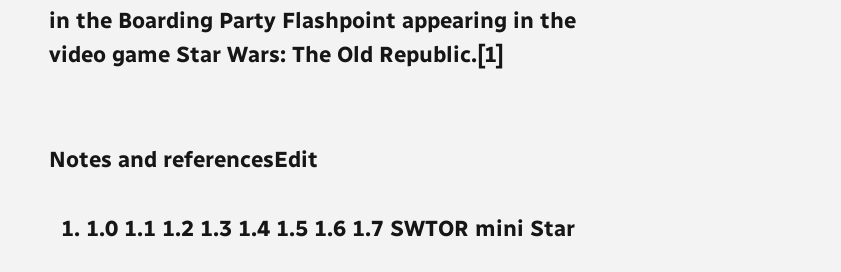in the Boarding Party Flashpoint appearing in the video game Star Wars: The Old Republic.[1]


Notes and referencesEdit

  1. 1.0 1.1 1.2 1.3 1.4 1.5 1.6 1.7 SWTOR mini Star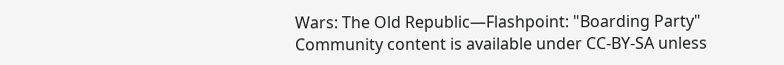Wars: The Old Republic—Flashpoint: "Boarding Party"
Community content is available under CC-BY-SA unless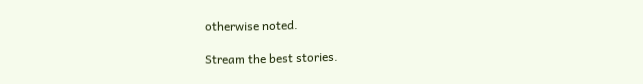otherwise noted.

Stream the best stories.